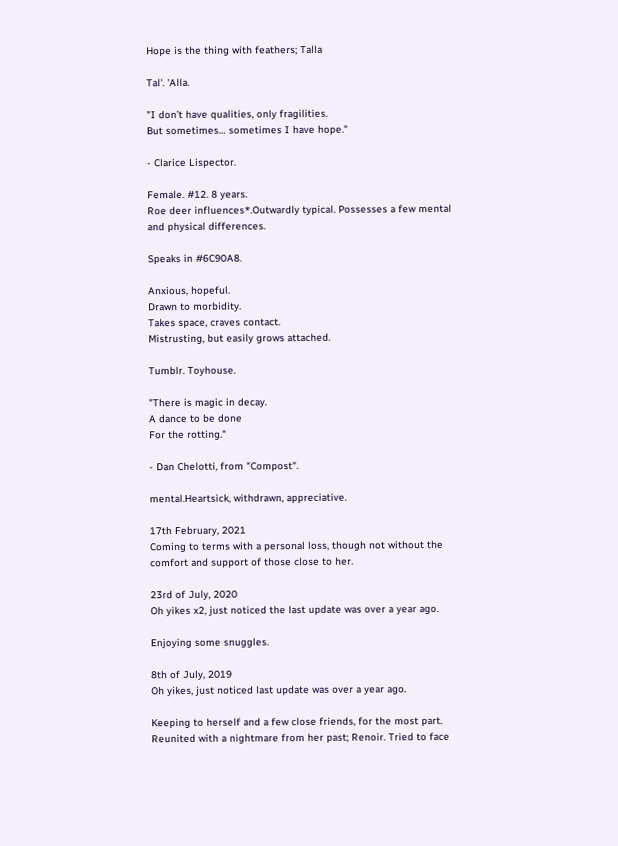Hope is the thing with feathers; Talla

Tal'. 'Alla.

"I don’t have qualities, only fragilities.
But sometimes… sometimes I have hope."

- Clarice Lispector.

Female. #12. 8 years.
Roe deer influences*.Outwardly typical. Possesses a few mental and physical differences.

Speaks in #6C90A8.

Anxious, hopeful.
Drawn to morbidity.
Takes space, craves contact.
Mistrusting, but easily grows attached.

Tumblr. Toyhouse.

"There is magic in decay.
A dance to be done
For the rotting."

- Dan Chelotti, from "Compost".

mental.Heartsick, withdrawn, appreciative.

17th February, 2021
Coming to terms with a personal loss, though not without the comfort and support of those close to her.

23rd of July, 2020
Oh yikes x2, just noticed the last update was over a year ago.

Enjoying some snuggles.

8th of July, 2019
Oh yikes, just noticed last update was over a year ago.

Keeping to herself and a few close friends, for the most part.
Reunited with a nightmare from her past; Renoir. Tried to face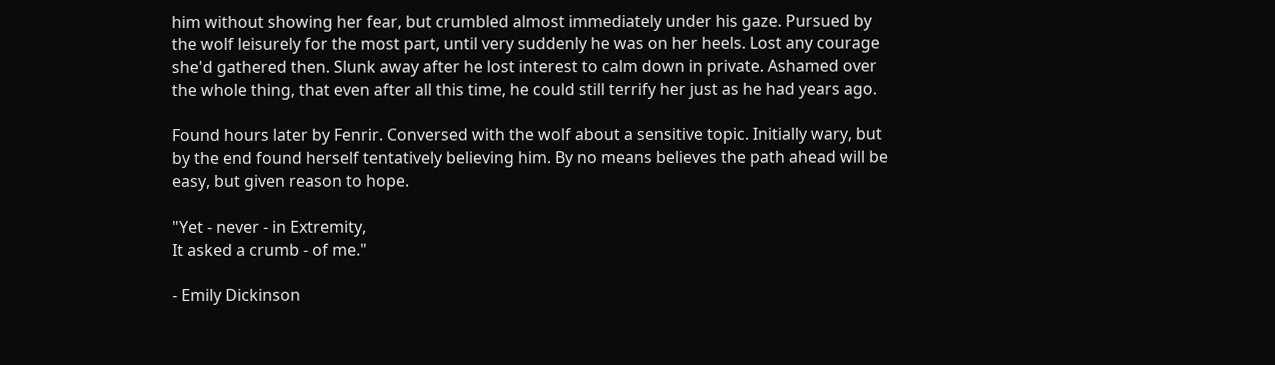him without showing her fear, but crumbled almost immediately under his gaze. Pursued by the wolf leisurely for the most part, until very suddenly he was on her heels. Lost any courage she'd gathered then. Slunk away after he lost interest to calm down in private. Ashamed over the whole thing, that even after all this time, he could still terrify her just as he had years ago.

Found hours later by Fenrir. Conversed with the wolf about a sensitive topic. Initially wary, but by the end found herself tentatively believing him. By no means believes the path ahead will be easy, but given reason to hope.

"Yet - never - in Extremity,
It asked a crumb - of me."

- Emily Dickinson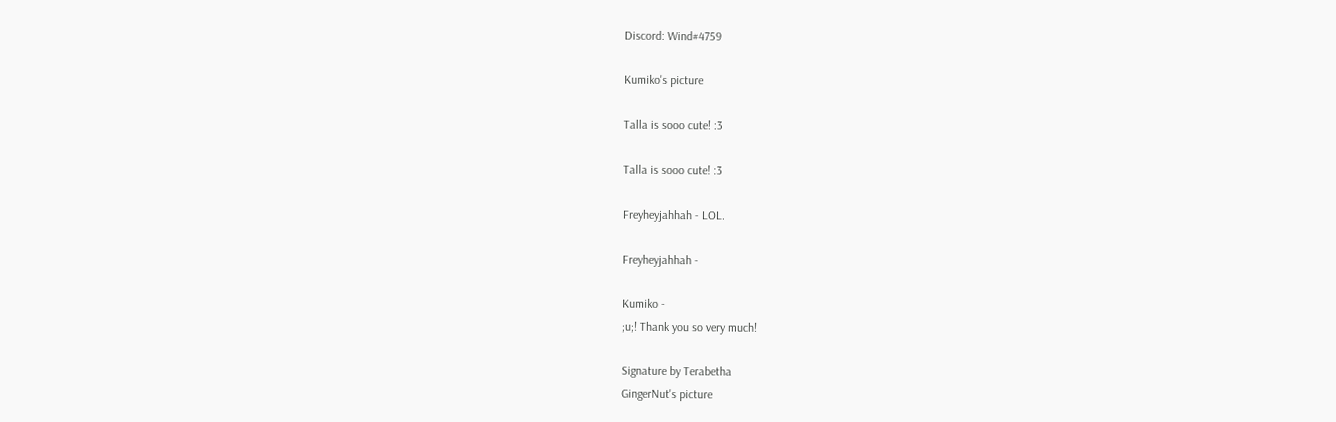Discord: Wind#4759

Kumiko's picture

Talla is sooo cute! :3

Talla is sooo cute! :3

Freyheyjahhah - LOL.

Freyheyjahhah -

Kumiko -
;u;! Thank you so very much!

Signature by Terabetha
GingerNut's picture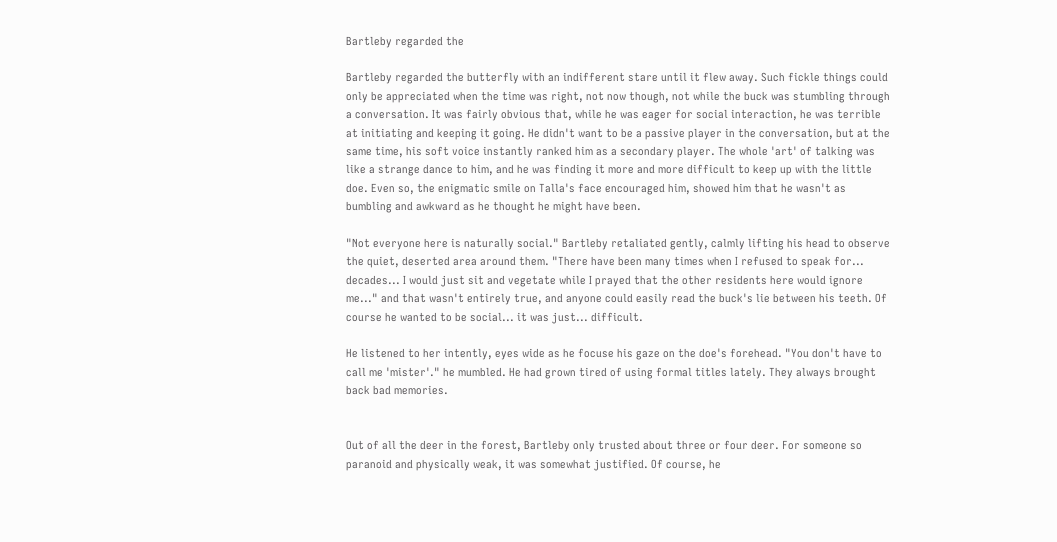Bartleby regarded the

Bartleby regarded the butterfly with an indifferent stare until it flew away. Such fickle things could only be appreciated when the time was right, not now though, not while the buck was stumbling through a conversation. It was fairly obvious that, while he was eager for social interaction, he was terrible at initiating and keeping it going. He didn't want to be a passive player in the conversation, but at the same time, his soft voice instantly ranked him as a secondary player. The whole 'art' of talking was like a strange dance to him, and he was finding it more and more difficult to keep up with the little doe. Even so, the enigmatic smile on Talla's face encouraged him, showed him that he wasn't as bumbling and awkward as he thought he might have been.

"Not everyone here is naturally social." Bartleby retaliated gently, calmly lifting his head to observe the quiet, deserted area around them. "There have been many times when I refused to speak for... decades... I would just sit and vegetate while I prayed that the other residents here would ignore me..." and that wasn't entirely true, and anyone could easily read the buck's lie between his teeth. Of course he wanted to be social... it was just... difficult.

He listened to her intently, eyes wide as he focuse his gaze on the doe's forehead. "You don't have to call me 'mister'." he mumbled. He had grown tired of using formal titles lately. They always brought back bad memories.


Out of all the deer in the forest, Bartleby only trusted about three or four deer. For someone so paranoid and physically weak, it was somewhat justified. Of course, he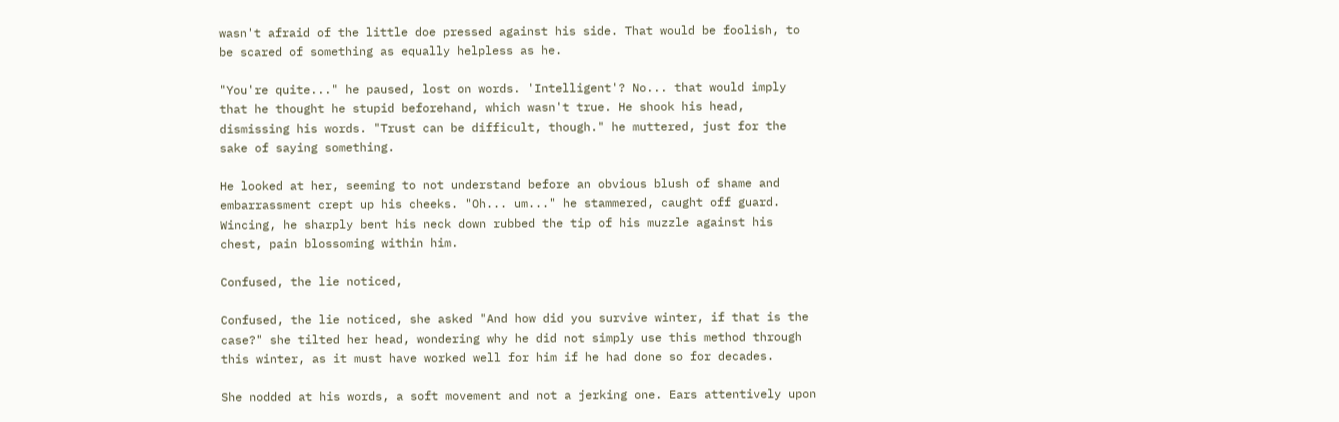wasn't afraid of the little doe pressed against his side. That would be foolish, to be scared of something as equally helpless as he.

"You're quite..." he paused, lost on words. 'Intelligent'? No... that would imply that he thought he stupid beforehand, which wasn't true. He shook his head, dismissing his words. "Trust can be difficult, though." he muttered, just for the sake of saying something.

He looked at her, seeming to not understand before an obvious blush of shame and embarrassment crept up his cheeks. "Oh... um..." he stammered, caught off guard. Wincing, he sharply bent his neck down rubbed the tip of his muzzle against his chest, pain blossoming within him.

Confused, the lie noticed,

Confused, the lie noticed, she asked "And how did you survive winter, if that is the case?" she tilted her head, wondering why he did not simply use this method through this winter, as it must have worked well for him if he had done so for decades.

She nodded at his words, a soft movement and not a jerking one. Ears attentively upon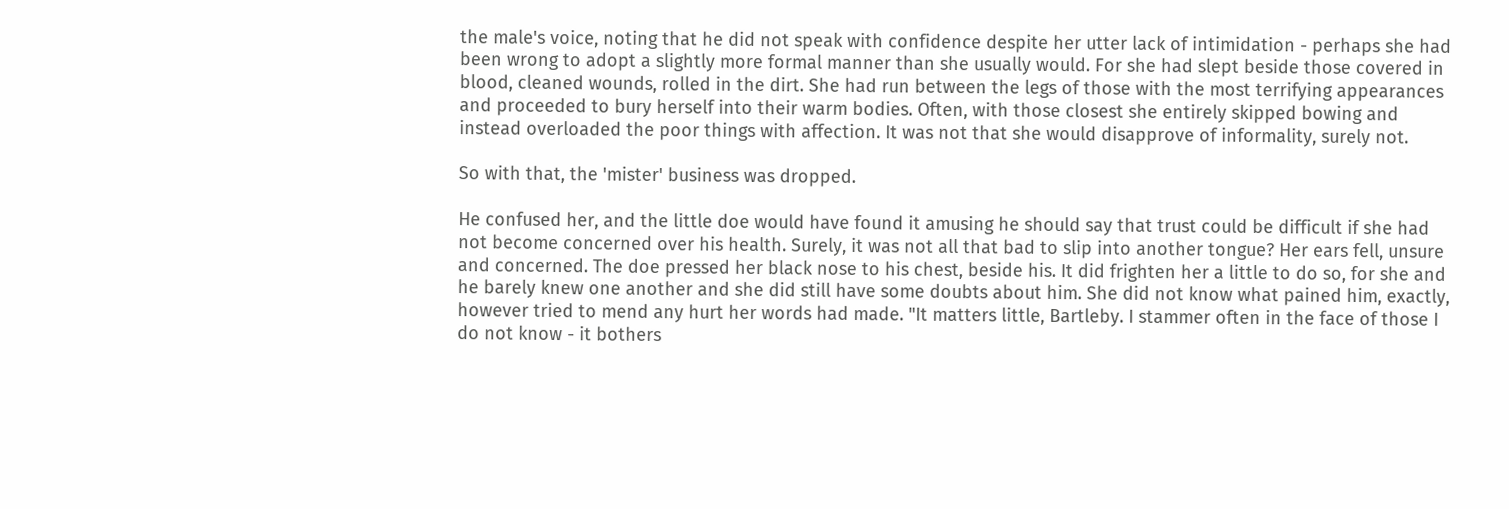the male's voice, noting that he did not speak with confidence despite her utter lack of intimidation - perhaps she had been wrong to adopt a slightly more formal manner than she usually would. For she had slept beside those covered in blood, cleaned wounds, rolled in the dirt. She had run between the legs of those with the most terrifying appearances and proceeded to bury herself into their warm bodies. Often, with those closest she entirely skipped bowing and instead overloaded the poor things with affection. It was not that she would disapprove of informality, surely not.

So with that, the 'mister' business was dropped.

He confused her, and the little doe would have found it amusing he should say that trust could be difficult if she had not become concerned over his health. Surely, it was not all that bad to slip into another tongue? Her ears fell, unsure and concerned. The doe pressed her black nose to his chest, beside his. It did frighten her a little to do so, for she and he barely knew one another and she did still have some doubts about him. She did not know what pained him, exactly, however tried to mend any hurt her words had made. "It matters little, Bartleby. I stammer often in the face of those I do not know - it bothers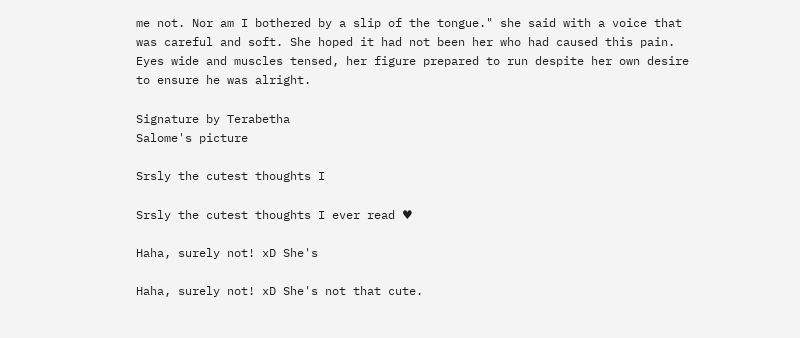me not. Nor am I bothered by a slip of the tongue." she said with a voice that was careful and soft. She hoped it had not been her who had caused this pain. Eyes wide and muscles tensed, her figure prepared to run despite her own desire to ensure he was alright.

Signature by Terabetha
Salome's picture

Srsly the cutest thoughts I

Srsly the cutest thoughts I ever read ♥

Haha, surely not! xD She's

Haha, surely not! xD She's not that cute.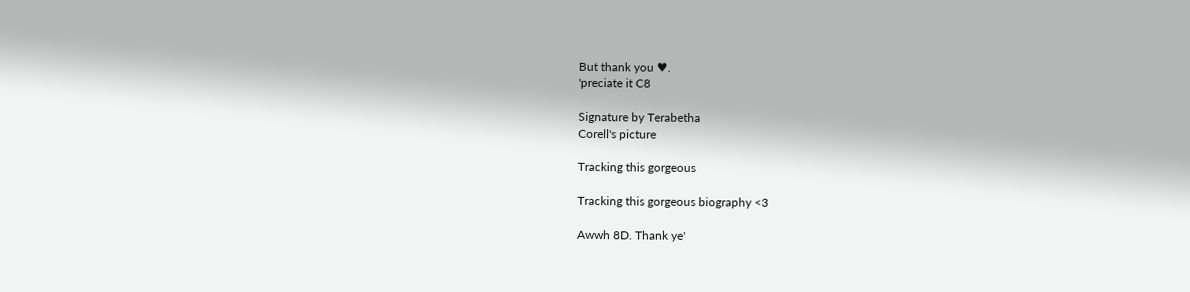But thank you ♥.
'preciate it C8

Signature by Terabetha
Corell's picture

Tracking this gorgeous

Tracking this gorgeous biography <3

Awwh 8D. Thank ye'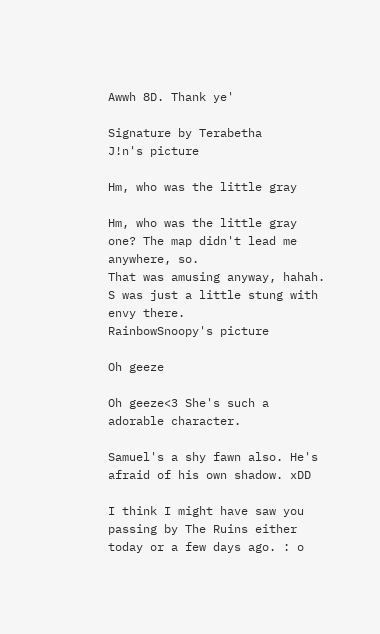Awwh 8D. Thank ye'

Signature by Terabetha
J!n's picture

Hm, who was the little gray

Hm, who was the little gray one? The map didn't lead me anywhere, so.
That was amusing anyway, hahah. S was just a little stung with envy there.
RainbowSnoopy's picture

Oh geeze

Oh geeze<3 She's such a adorable character.

Samuel's a shy fawn also. He's afraid of his own shadow. xDD

I think I might have saw you passing by The Ruins either today or a few days ago. : o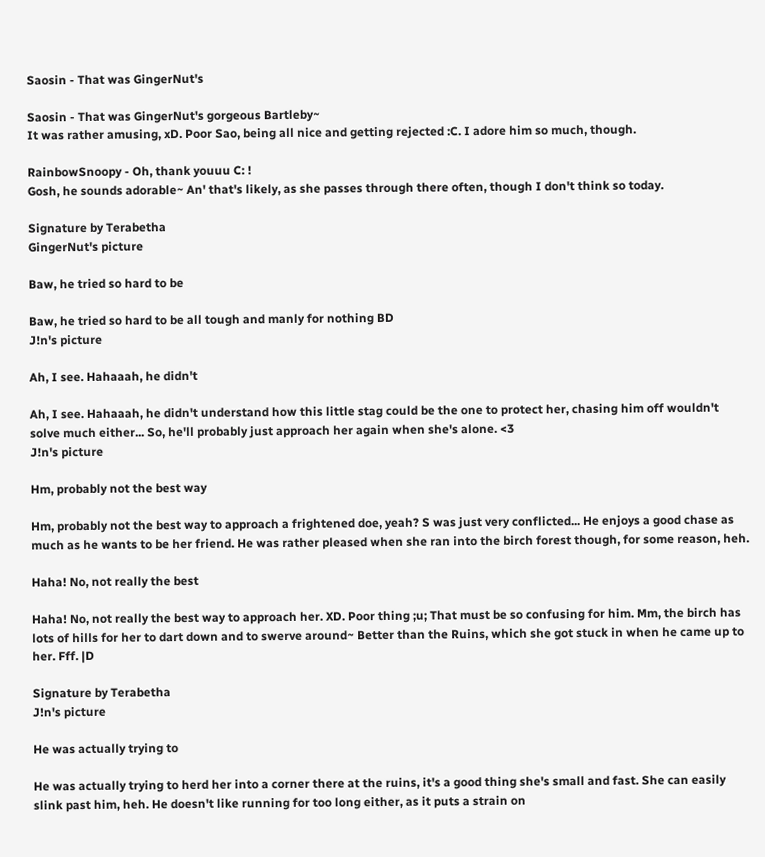Saosin - That was GingerNut's

Saosin - That was GingerNut's gorgeous Bartleby~
It was rather amusing, xD. Poor Sao, being all nice and getting rejected :C. I adore him so much, though.

RainbowSnoopy - Oh, thank youuu C: !
Gosh, he sounds adorable~ An' that's likely, as she passes through there often, though I don't think so today.

Signature by Terabetha
GingerNut's picture

Baw, he tried so hard to be

Baw, he tried so hard to be all tough and manly for nothing BD
J!n's picture

Ah, I see. Hahaaah, he didn't

Ah, I see. Hahaaah, he didn't understand how this little stag could be the one to protect her, chasing him off wouldn't solve much either... So, he'll probably just approach her again when she's alone. <3
J!n's picture

Hm, probably not the best way

Hm, probably not the best way to approach a frightened doe, yeah? S was just very conflicted... He enjoys a good chase as much as he wants to be her friend. He was rather pleased when she ran into the birch forest though, for some reason, heh.

Haha! No, not really the best

Haha! No, not really the best way to approach her. XD. Poor thing ;u; That must be so confusing for him. Mm, the birch has lots of hills for her to dart down and to swerve around~ Better than the Ruins, which she got stuck in when he came up to her. Fff. |D

Signature by Terabetha
J!n's picture

He was actually trying to

He was actually trying to herd her into a corner there at the ruins, it's a good thing she's small and fast. She can easily slink past him, heh. He doesn't like running for too long either, as it puts a strain on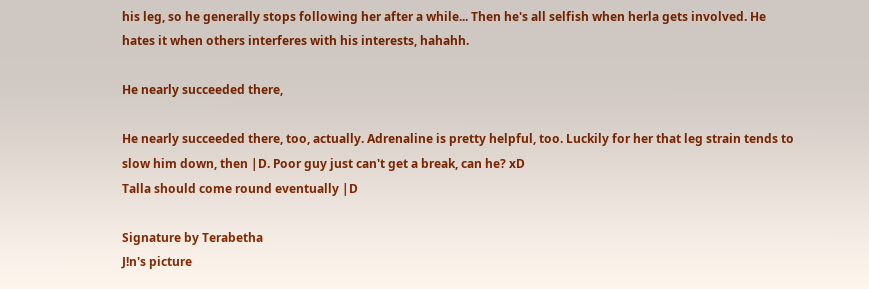his leg, so he generally stops following her after a while... Then he's all selfish when herla gets involved. He hates it when others interferes with his interests, hahahh.

He nearly succeeded there,

He nearly succeeded there, too, actually. Adrenaline is pretty helpful, too. Luckily for her that leg strain tends to slow him down, then |D. Poor guy just can't get a break, can he? xD
Talla should come round eventually |D

Signature by Terabetha
J!n's picture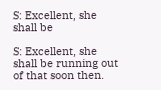S: Excellent, she shall be

S: Excellent, she shall be running out of that soon then.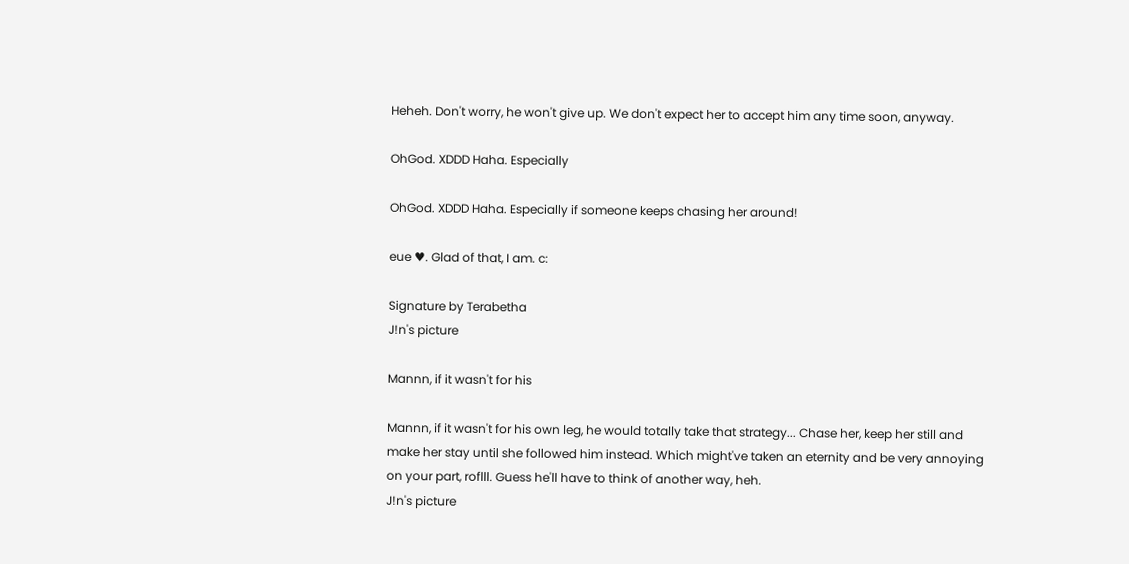Heheh. Don't worry, he won't give up. We don't expect her to accept him any time soon, anyway.

OhGod. XDDD Haha. Especially

OhGod. XDDD Haha. Especially if someone keeps chasing her around!

eue ♥. Glad of that, I am. c:

Signature by Terabetha
J!n's picture

Mannn, if it wasn't for his

Mannn, if it wasn't for his own leg, he would totally take that strategy... Chase her, keep her still and make her stay until she followed him instead. Which might've taken an eternity and be very annoying on your part, roflll. Guess he'll have to think of another way, heh.
J!n's picture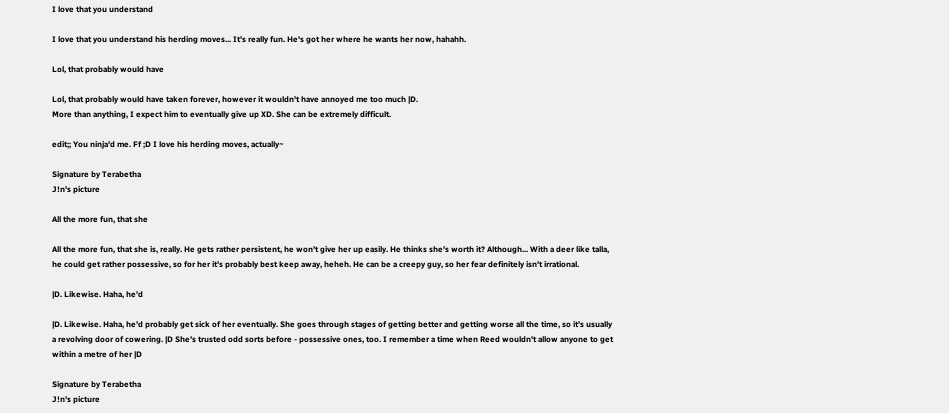I love that you understand

I love that you understand his herding moves... It's really fun. He's got her where he wants her now, hahahh.

Lol, that probably would have

Lol, that probably would have taken forever, however it wouldn't have annoyed me too much |D.
More than anything, I expect him to eventually give up XD. She can be extremely difficult.

edit;; You ninja'd me. Ff ;D I love his herding moves, actually~

Signature by Terabetha
J!n's picture

All the more fun, that she

All the more fun, that she is, really. He gets rather persistent, he won't give her up easily. He thinks she's worth it? Although... With a deer like talla, he could get rather possessive, so for her it's probably best keep away, heheh. He can be a creepy guy, so her fear definitely isn't irrational.

|D. Likewise. Haha, he'd

|D. Likewise. Haha, he'd probably get sick of her eventually. She goes through stages of getting better and getting worse all the time, so it's usually a revolving door of cowering. |D She's trusted odd sorts before - possessive ones, too. I remember a time when Reed wouldn't allow anyone to get within a metre of her |D

Signature by Terabetha
J!n's picture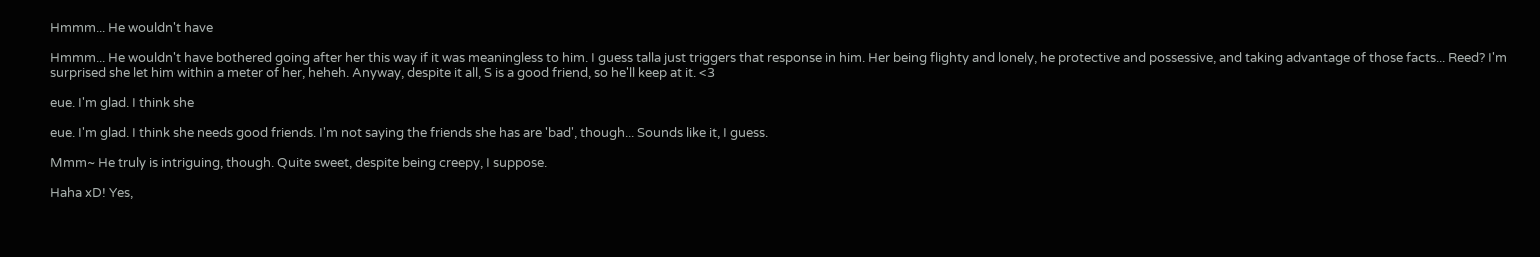Hmmm... He wouldn't have

Hmmm... He wouldn't have bothered going after her this way if it was meaningless to him. I guess talla just triggers that response in him. Her being flighty and lonely, he protective and possessive, and taking advantage of those facts... Reed? I'm surprised she let him within a meter of her, heheh. Anyway, despite it all, S is a good friend, so he'll keep at it. <3

eue. I'm glad. I think she

eue. I'm glad. I think she needs good friends. I'm not saying the friends she has are 'bad', though... Sounds like it, I guess.

Mmm~ He truly is intriguing, though. Quite sweet, despite being creepy, I suppose.

Haha xD! Yes,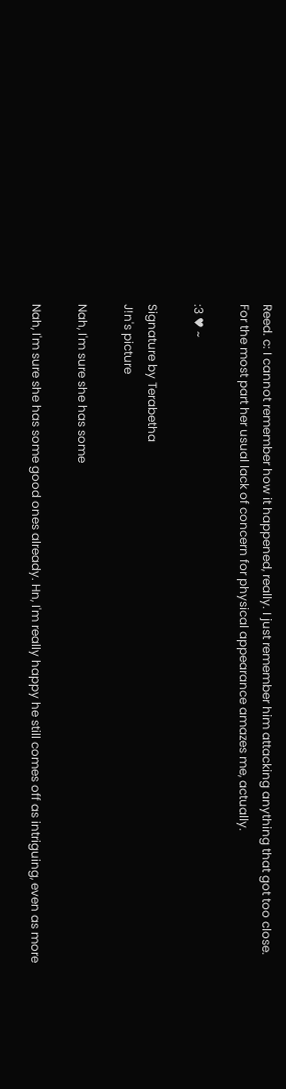Reed. c: I cannot remember how it happened, really. I just remember him attacking anything that got too close.
For the most part her usual lack of concern for physical appearance amazes me, actually.

:3 ♥ ~

Signature by Terabetha
J!n's picture

Nah, I'm sure she has some

Nah, I'm sure she has some good ones already. Hn, I'm really happy he still comes off as intriguing, even as more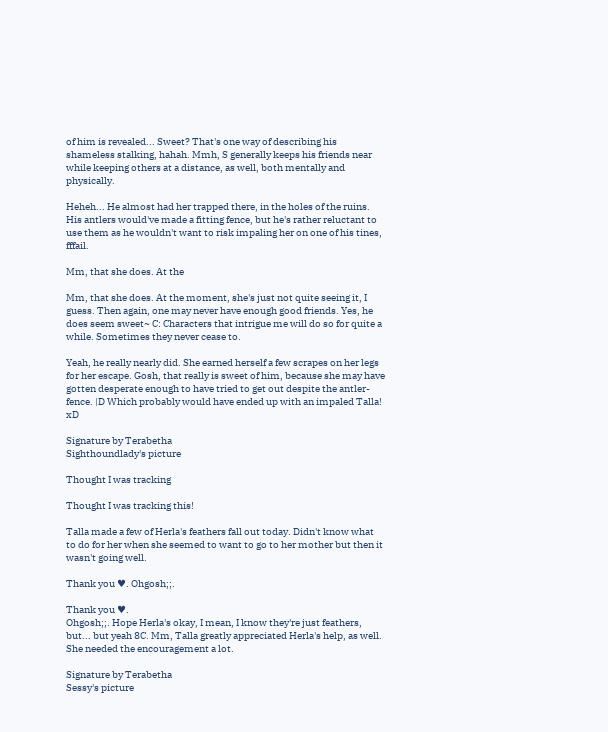of him is revealed... Sweet? That's one way of describing his shameless stalking, hahah. Mmh, S generally keeps his friends near while keeping others at a distance, as well, both mentally and physically.

Heheh... He almost had her trapped there, in the holes of the ruins. His antlers would've made a fitting fence, but he's rather reluctant to use them as he wouldn't want to risk impaling her on one of his tines, fffail.

Mm, that she does. At the

Mm, that she does. At the moment, she's just not quite seeing it, I guess. Then again, one may never have enough good friends. Yes, he does seem sweet~ C: Characters that intrigue me will do so for quite a while. Sometimes they never cease to.

Yeah, he really nearly did. She earned herself a few scrapes on her legs for her escape. Gosh, that really is sweet of him, because she may have gotten desperate enough to have tried to get out despite the antler-fence. |D Which probably would have ended up with an impaled Talla! xD

Signature by Terabetha
Sighthoundlady's picture

Thought I was tracking

Thought I was tracking this!

Talla made a few of Herla's feathers fall out today. Didn't know what to do for her when she seemed to want to go to her mother but then it wasn't going well.

Thank you ♥. Ohgosh;;.

Thank you ♥.
Ohgosh;;. Hope Herla's okay, I mean, I know they're just feathers, but... but yeah 8C. Mm, Talla greatly appreciated Herla's help, as well. She needed the encouragement a lot.

Signature by Terabetha
Sessy's picture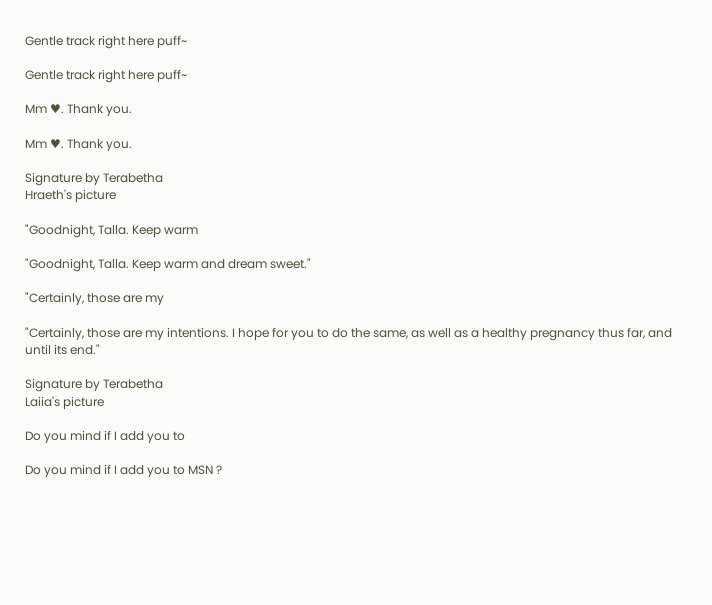Gentle track right here puff~

Gentle track right here puff~

Mm ♥. Thank you.

Mm ♥. Thank you.

Signature by Terabetha
Hraeth's picture

"Goodnight, Talla. Keep warm

"Goodnight, Talla. Keep warm and dream sweet."

"Certainly, those are my

"Certainly, those are my intentions. I hope for you to do the same, as well as a healthy pregnancy thus far, and until its end."

Signature by Terabetha
Laiia's picture

Do you mind if I add you to

Do you mind if I add you to MSN ?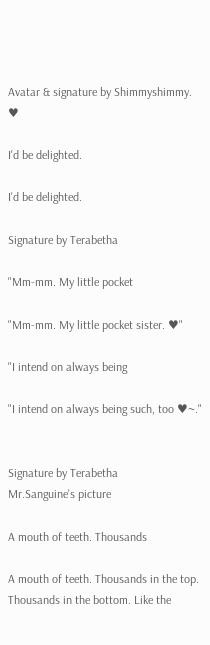Avatar & signature by Shimmyshimmy. ♥

I'd be delighted.

I'd be delighted.

Signature by Terabetha

"Mm-mm. My little pocket

"Mm-mm. My little pocket sister. ♥"

"I intend on always being

"I intend on always being such, too ♥~."


Signature by Terabetha
Mr.Sanguine's picture

A mouth of teeth. Thousands

A mouth of teeth. Thousands in the top. Thousands in the bottom. Like the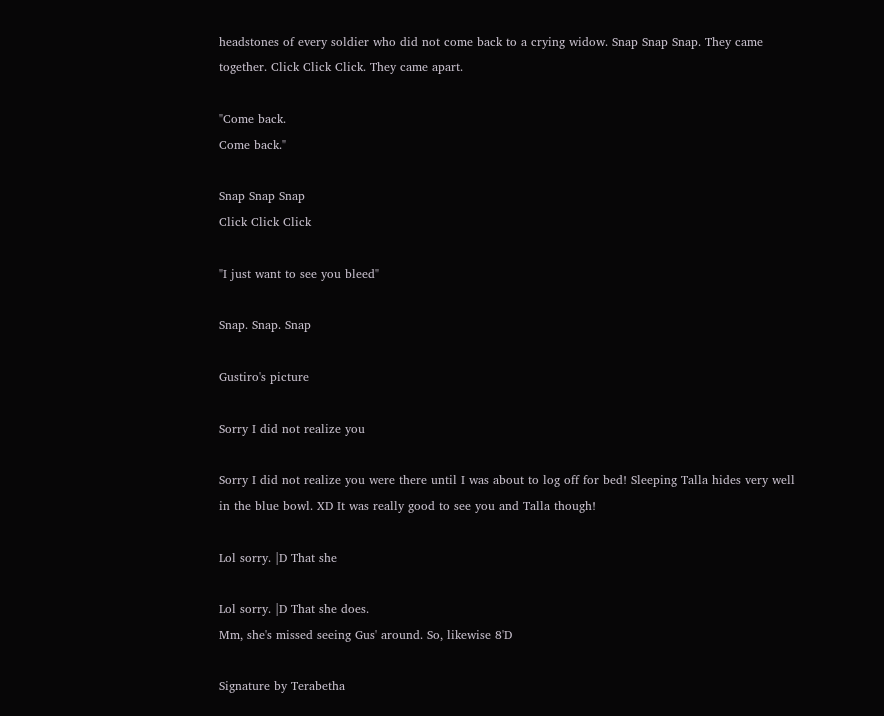headstones of every soldier who did not come back to a crying widow. Snap Snap Snap. They came together. Click Click Click. They came apart.

"Come back.
Come back."

Snap Snap Snap
Click Click Click

"I just want to see you bleed"

Snap. Snap. Snap

Gustiro's picture

Sorry I did not realize you

Sorry I did not realize you were there until I was about to log off for bed! Sleeping Talla hides very well in the blue bowl. XD It was really good to see you and Talla though!

Lol sorry. |D That she

Lol sorry. |D That she does.
Mm, she's missed seeing Gus' around. So, likewise 8'D

Signature by Terabetha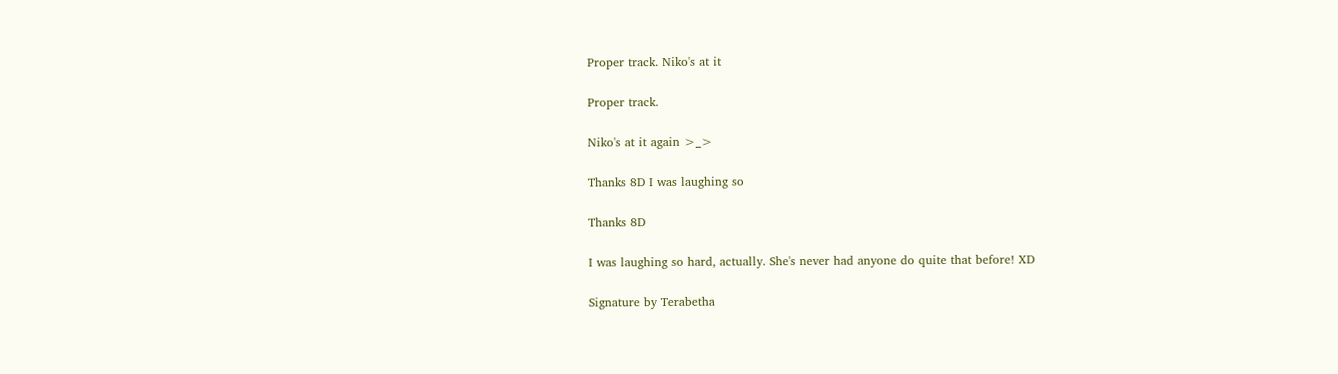Proper track. Niko's at it

Proper track.

Niko's at it again >_>

Thanks 8D I was laughing so

Thanks 8D

I was laughing so hard, actually. She's never had anyone do quite that before! XD

Signature by Terabetha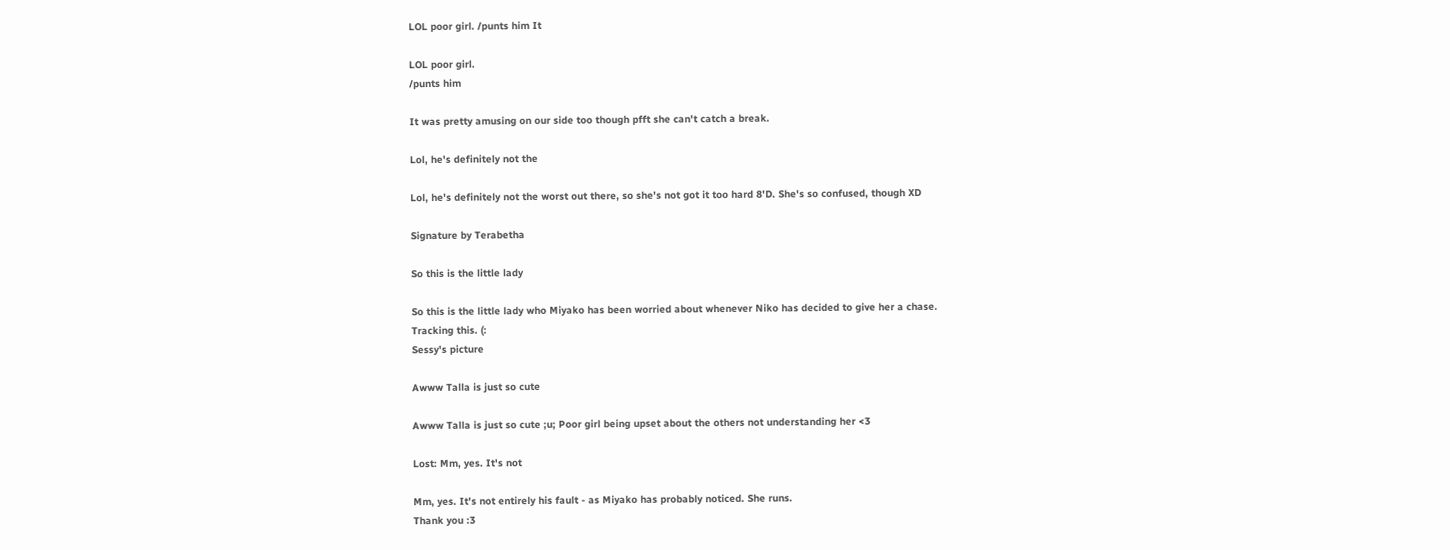LOL poor girl. /punts him It

LOL poor girl.
/punts him

It was pretty amusing on our side too though pfft she can't catch a break.

Lol, he's definitely not the

Lol, he's definitely not the worst out there, so she's not got it too hard 8'D. She's so confused, though XD

Signature by Terabetha

So this is the little lady

So this is the little lady who Miyako has been worried about whenever Niko has decided to give her a chase.
Tracking this. (:
Sessy's picture

Awww Talla is just so cute

Awww Talla is just so cute ;u; Poor girl being upset about the others not understanding her <3

Lost: Mm, yes. It's not

Mm, yes. It's not entirely his fault - as Miyako has probably noticed. She runs.
Thank you :3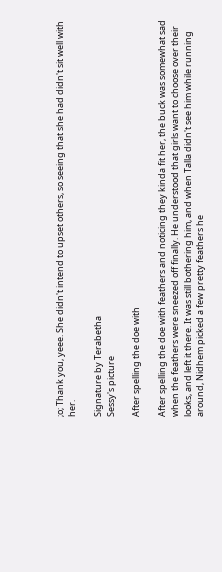;o; Thank you, yeee. She didn't intend to upset others, so seeing that she had didn't sit well with her.

Signature by Terabetha
Sessy's picture

After spelling the doe with

After spelling the doe with feathers and noticing they kinda fit her, the buck was somewhat sad when the feathers were sneezed off finally. He understood that girls want to choose over their looks, and left it there. It was still bothering him, and when Talla didn't see him while running around, Nidhem picked a few pretty feathers he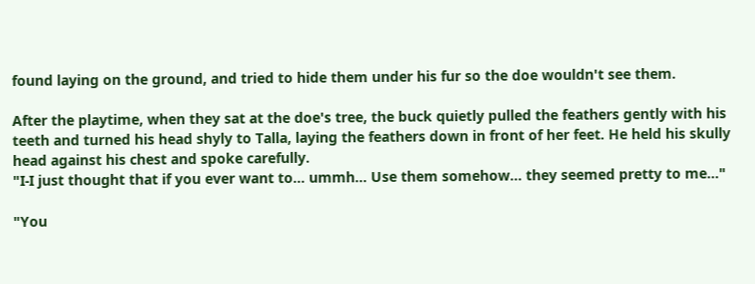found laying on the ground, and tried to hide them under his fur so the doe wouldn't see them.

After the playtime, when they sat at the doe's tree, the buck quietly pulled the feathers gently with his teeth and turned his head shyly to Talla, laying the feathers down in front of her feet. He held his skully head against his chest and spoke carefully.
"I-I just thought that if you ever want to... ummh... Use them somehow... they seemed pretty to me..."

"You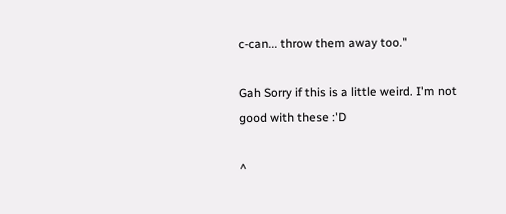c-can... throw them away too."

Gah Sorry if this is a little weird. I'm not good with these :'D

^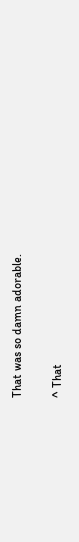That was so damn adorable.

^ That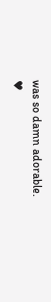was so damn adorable. ♥